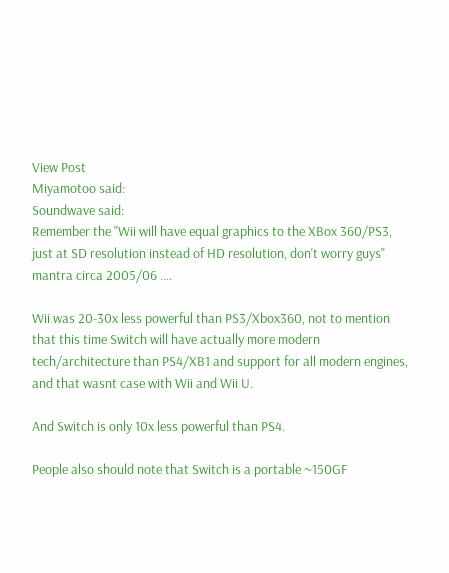View Post
Miyamotoo said:
Soundwave said:
Remember the "Wii will have equal graphics to the XBox 360/PS3, just at SD resolution instead of HD resolution, don't worry guys" mantra circa 2005/06 ....

Wii was 20-30x less powerful than PS3/Xbox360, not to mention that this time Switch will have actually more modern tech/architecture than PS4/XB1 and support for all modern engines, and that wasnt case with Wii and Wii U.

And Switch is only 10x less powerful than PS4.

People also should note that Switch is a portable ~150GF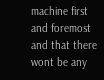machine first and foremost and that there wont be any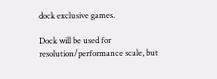dock exclusive games.

Dock will be used for resolution/performance scale, but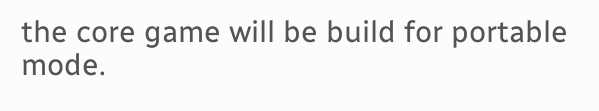the core game will be build for portable mode.